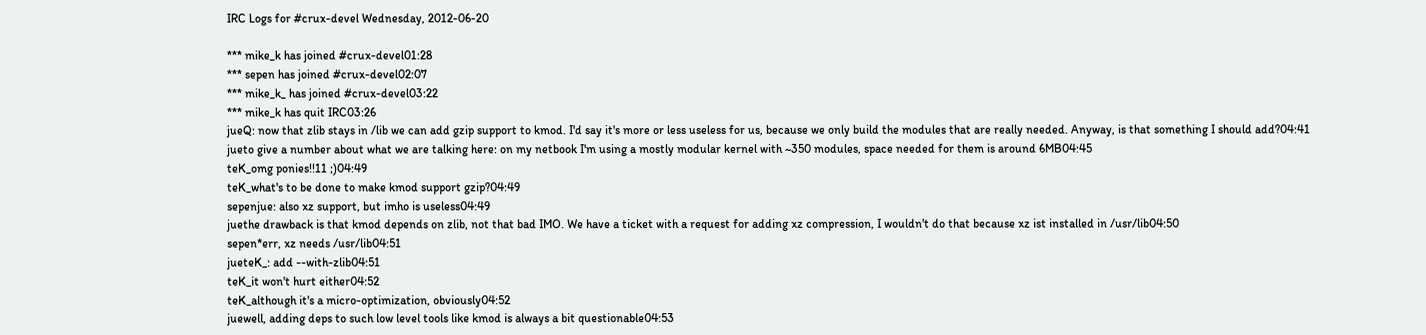IRC Logs for #crux-devel Wednesday, 2012-06-20

*** mike_k has joined #crux-devel01:28
*** sepen has joined #crux-devel02:07
*** mike_k_ has joined #crux-devel03:22
*** mike_k has quit IRC03:26
jueQ: now that zlib stays in /lib we can add gzip support to kmod. I'd say it's more or less useless for us, because we only build the modules that are really needed. Anyway, is that something I should add?04:41
jueto give a number about what we are talking here: on my netbook I'm using a mostly modular kernel with ~350 modules, space needed for them is around 6MB04:45
teK_omg ponies!!11 ;)04:49
teK_what's to be done to make kmod support gzip?04:49
sepenjue: also xz support, but imho is useless04:49
juethe drawback is that kmod depends on zlib, not that bad IMO. We have a ticket with a request for adding xz compression, I wouldn't do that because xz ist installed in /usr/lib04:50
sepen*err, xz needs /usr/lib04:51
jueteK_: add --with-zlib04:51
teK_it won't hurt either04:52
teK_although it's a micro-optimization, obviously04:52
juewell, adding deps to such low level tools like kmod is always a bit questionable04:53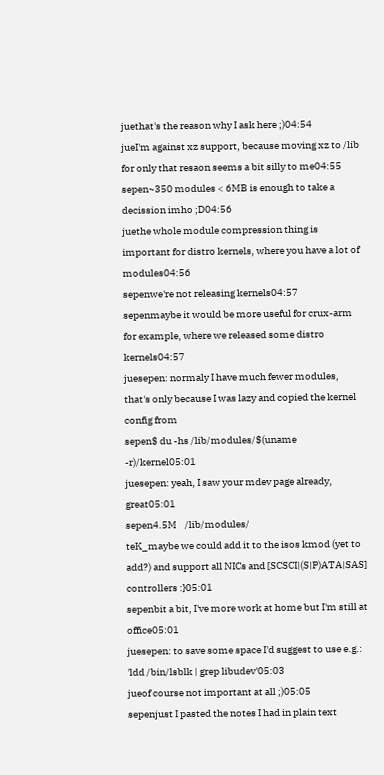juethat's the reason why I ask here ;)04:54
jueI'm against xz support, because moving xz to /lib for only that resaon seems a bit silly to me04:55
sepen~350 modules < 6MB is enough to take a decission imho ;D04:56
juethe whole module compression thing is important for distro kernels, where you have a lot of modules04:56
sepenwe're not releasing kernels04:57
sepenmaybe it would be more useful for crux-arm for example, where we released some distro kernels04:57
juesepen: normaly I have much fewer modules, that's only because I was lazy and copied the kernel config from
sepen$ du -hs /lib/modules/$(uname -r)/kernel05:01
juesepen: yeah, I saw your mdev page already, great05:01
sepen4.5M    /lib/modules/
teK_maybe we could add it to the isos kmod (yet to add?) and support all NICs and [SCSCI|(S|P)ATA|SAS] controllers :}05:01
sepenbit a bit, I've more work at home but I'm still at office05:01
juesepen: to save some space I'd suggest to use e.g.: 'ldd /bin/lsblk | grep libudev'05:03
jueof course not important at all ;)05:05
sepenjust I pasted the notes I had in plain text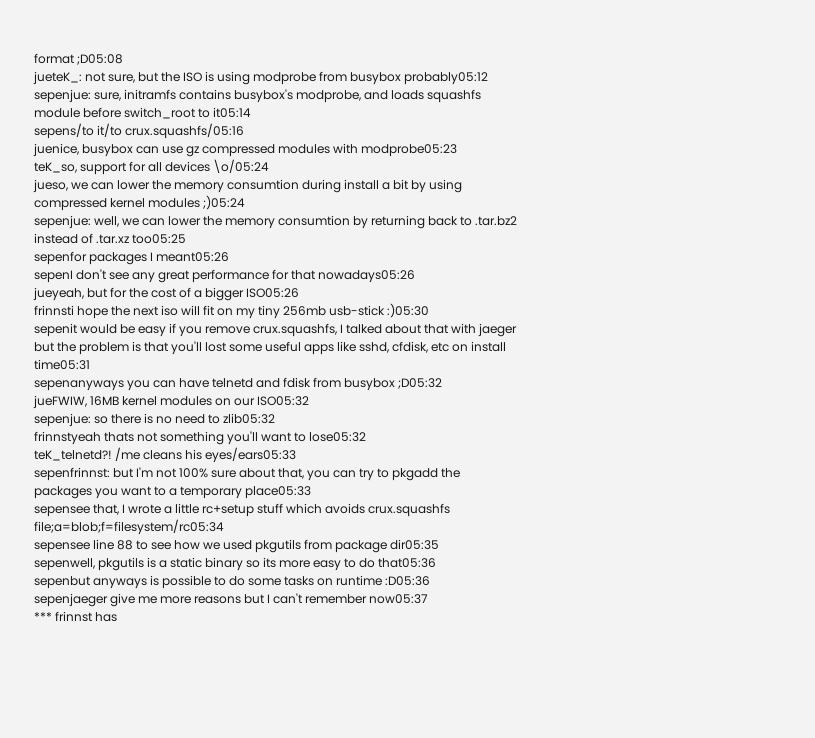format ;D05:08
jueteK_: not sure, but the ISO is using modprobe from busybox probably05:12
sepenjue: sure, initramfs contains busybox's modprobe, and loads squashfs module before switch_root to it05:14
sepens/to it/to crux.squashfs/05:16
juenice, busybox can use gz compressed modules with modprobe05:23
teK_so, support for all devices \o/05:24
jueso, we can lower the memory consumtion during install a bit by using compressed kernel modules ;)05:24
sepenjue: well, we can lower the memory consumtion by returning back to .tar.bz2 instead of .tar.xz too05:25
sepenfor packages I meant05:26
sepenI don't see any great performance for that nowadays05:26
jueyeah, but for the cost of a bigger ISO05:26
frinnsti hope the next iso will fit on my tiny 256mb usb-stick :)05:30
sepenit would be easy if you remove crux.squashfs, I talked about that with jaeger but the problem is that you'll lost some useful apps like sshd, cfdisk, etc on install time05:31
sepenanyways you can have telnetd and fdisk from busybox ;D05:32
jueFWIW, 16MB kernel modules on our ISO05:32
sepenjue: so there is no need to zlib05:32
frinnstyeah thats not something you'll want to lose05:32
teK_telnetd?! /me cleans his eyes/ears05:33
sepenfrinnst: but I'm not 100% sure about that, you can try to pkgadd the packages you want to a temporary place05:33
sepensee that, I wrote a little rc+setup stuff which avoids crux.squashfs file;a=blob;f=filesystem/rc05:34
sepensee line 88 to see how we used pkgutils from package dir05:35
sepenwell, pkgutils is a static binary so its more easy to do that05:36
sepenbut anyways is possible to do some tasks on runtime :D05:36
sepenjaeger give me more reasons but I can't remember now05:37
*** frinnst has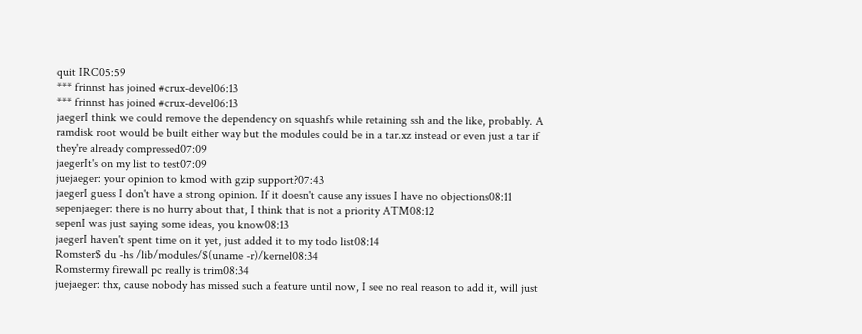quit IRC05:59
*** frinnst has joined #crux-devel06:13
*** frinnst has joined #crux-devel06:13
jaegerI think we could remove the dependency on squashfs while retaining ssh and the like, probably. A ramdisk root would be built either way but the modules could be in a tar.xz instead or even just a tar if they're already compressed07:09
jaegerIt's on my list to test07:09
juejaeger: your opinion to kmod with gzip support?07:43
jaegerI guess I don't have a strong opinion. If it doesn't cause any issues I have no objections08:11
sepenjaeger: there is no hurry about that, I think that is not a priority ATM08:12
sepenI was just saying some ideas, you know08:13
jaegerI haven't spent time on it yet, just added it to my todo list08:14
Romster$ du -hs /lib/modules/$(uname -r)/kernel08:34
Romstermy firewall pc really is trim08:34
juejaeger: thx, cause nobody has missed such a feature until now, I see no real reason to add it, will just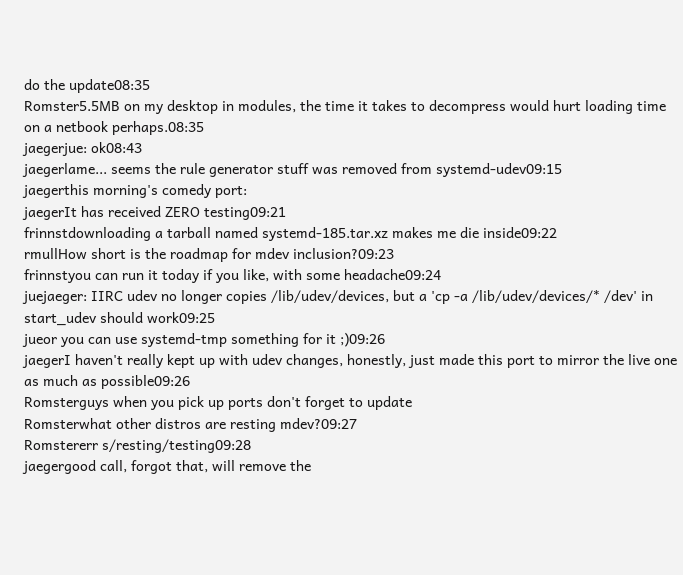do the update08:35
Romster5.5MB on my desktop in modules, the time it takes to decompress would hurt loading time on a netbook perhaps.08:35
jaegerjue: ok08:43
jaegerlame... seems the rule generator stuff was removed from systemd-udev09:15
jaegerthis morning's comedy port:
jaegerIt has received ZERO testing09:21
frinnstdownloading a tarball named systemd-185.tar.xz makes me die inside09:22
rmullHow short is the roadmap for mdev inclusion?09:23
frinnstyou can run it today if you like, with some headache09:24
juejaeger: IIRC udev no longer copies /lib/udev/devices, but a 'cp -a /lib/udev/devices/* /dev' in start_udev should work09:25
jueor you can use systemd-tmp something for it ;)09:26
jaegerI haven't really kept up with udev changes, honestly, just made this port to mirror the live one as much as possible09:26
Romsterguys when you pick up ports don't forget to update
Romsterwhat other distros are resting mdev?09:27
Romstererr s/resting/testing09:28
jaegergood call, forgot that, will remove the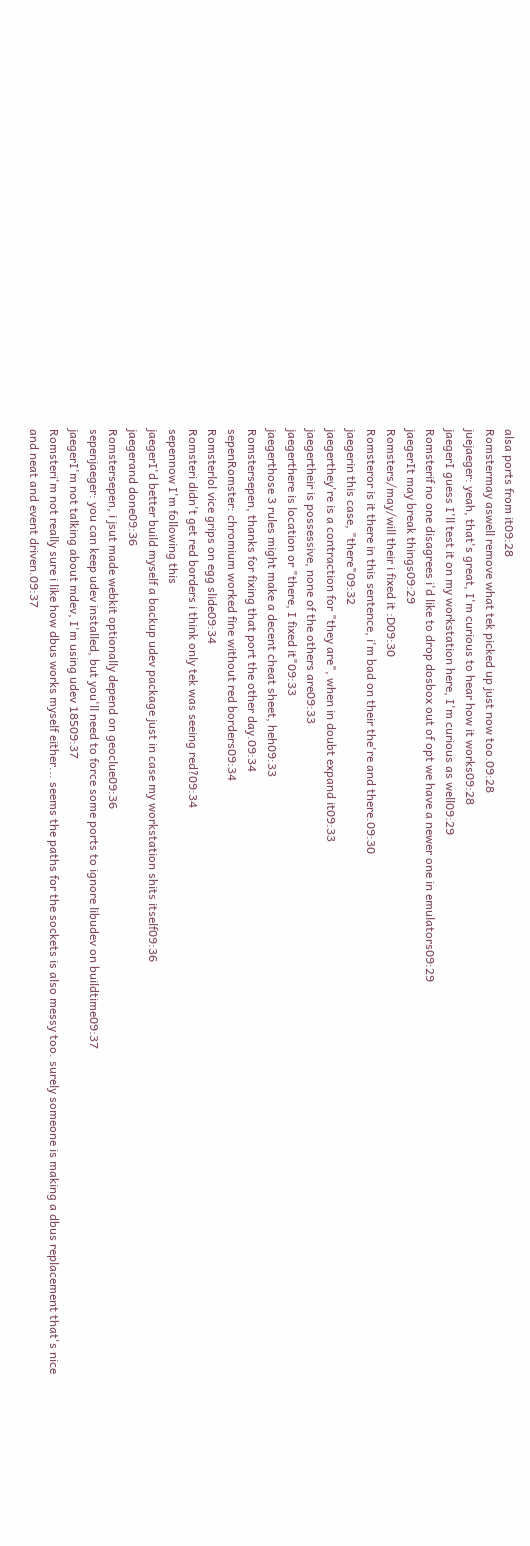alsa ports from it09:28
Romstermay aswell remove what tek picked up just now too.09:28
juejaeger: yeah, that's great, I'm curious to hear how it works09:28
jaegerI guess I'll test it on my workstation here, I'm curious as well09:29
Romsterif no one disagrees i'd like to drop dosbox out of opt we have a newer one in emulators09:29
jaegerIt may break things09:29
Romsters/may/will their i fixed it :D09:30
Romsteror is it there in this sentence, i'm bad on their the're and there.09:30
jaegerin this case, "there"09:32
jaegerthey're is a contraction for "they are", when in doubt expand it09:33
jaegertheir is possessive, none of the others are09:33
jaegerthere is location or "there, I fixed it"09:33
jaegerthose 3 rules might make a decent cheat sheet, heh09:33
Romstersepen, thanks for fixing that port the other day.09:34
sepenRomster: chromium worked fine without red borders09:34
Romsterlol vice grips on egg slide09:34
Romsteri didn't get red borders i think only tek was seeing red?09:34
sepennow I'm following this
jaegerI'd better build myself a backup udev package just in case my workstation shits itself09:36
jaegerand done09:36
Romstersepen, i jsut made webkit optionally depend on geoclue09:36
sepenjaeger: you can keep udev installed, but you'll need to force some ports to ignore libudev on buildtime09:37
jaegerI'm not talking about mdev, I'm using udev 18509:37
Romsteri'm not really sure i like how dbus works myself either... seems the paths for the sockets is also messy too. surely someone is making a dbus replacement that's nice and neat and event driven.09:37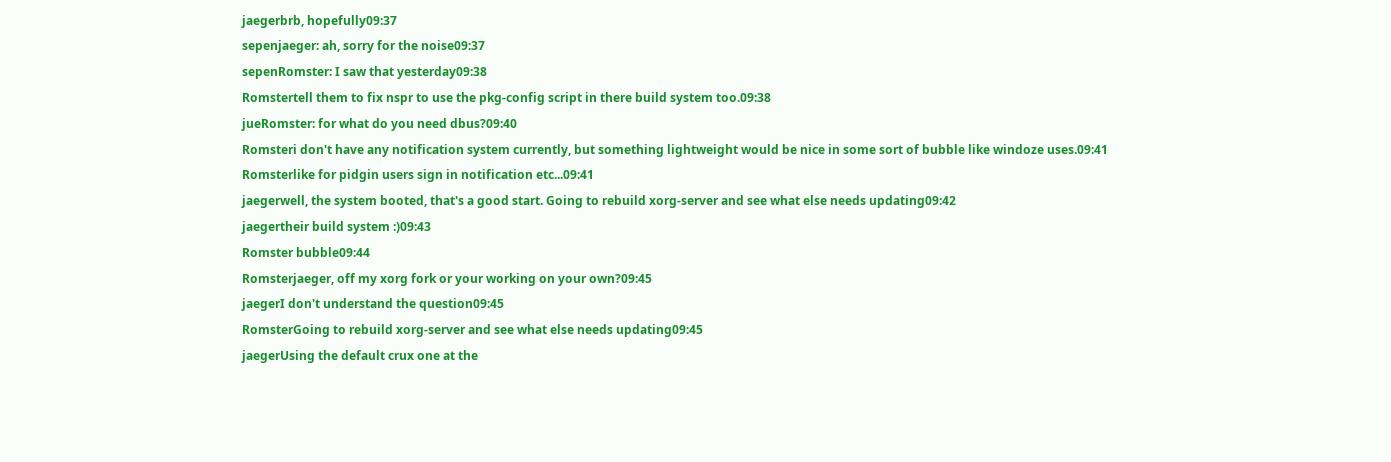jaegerbrb, hopefully09:37
sepenjaeger: ah, sorry for the noise09:37
sepenRomster: I saw that yesterday09:38
Romstertell them to fix nspr to use the pkg-config script in there build system too.09:38
jueRomster: for what do you need dbus?09:40
Romsteri don't have any notification system currently, but something lightweight would be nice in some sort of bubble like windoze uses.09:41
Romsterlike for pidgin users sign in notification etc...09:41
jaegerwell, the system booted, that's a good start. Going to rebuild xorg-server and see what else needs updating09:42
jaegertheir build system :)09:43
Romster bubble09:44
Romsterjaeger, off my xorg fork or your working on your own?09:45
jaegerI don't understand the question09:45
RomsterGoing to rebuild xorg-server and see what else needs updating09:45
jaegerUsing the default crux one at the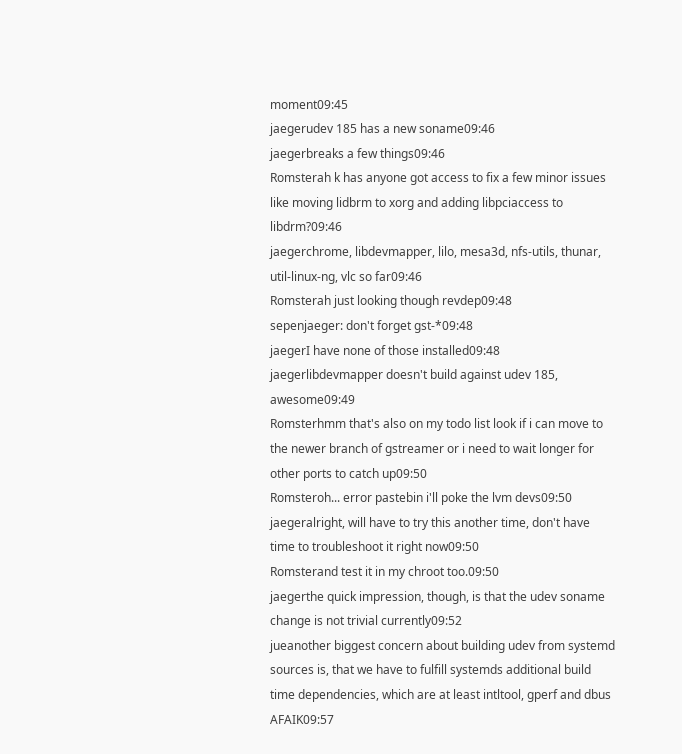moment09:45
jaegerudev 185 has a new soname09:46
jaegerbreaks a few things09:46
Romsterah k has anyone got access to fix a few minor issues like moving lidbrm to xorg and adding libpciaccess to libdrm?09:46
jaegerchrome, libdevmapper, lilo, mesa3d, nfs-utils, thunar, util-linux-ng, vlc so far09:46
Romsterah just looking though revdep09:48
sepenjaeger: don't forget gst-*09:48
jaegerI have none of those installed09:48
jaegerlibdevmapper doesn't build against udev 185, awesome09:49
Romsterhmm that's also on my todo list look if i can move to the newer branch of gstreamer or i need to wait longer for other ports to catch up09:50
Romsteroh... error pastebin i'll poke the lvm devs09:50
jaegeralright, will have to try this another time, don't have time to troubleshoot it right now09:50
Romsterand test it in my chroot too.09:50
jaegerthe quick impression, though, is that the udev soname change is not trivial currently09:52
jueanother biggest concern about building udev from systemd sources is, that we have to fulfill systemds additional build time dependencies, which are at least intltool, gperf and dbus AFAIK09:57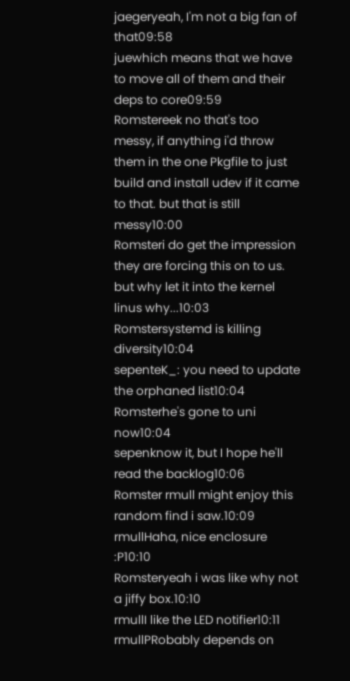jaegeryeah, I'm not a big fan of that09:58
juewhich means that we have to move all of them and their deps to core09:59
Romstereek no that's too messy, if anything i'd throw them in the one Pkgfile to just build and install udev if it came to that. but that is still messy10:00
Romsteri do get the impression they are forcing this on to us. but why let it into the kernel linus why...10:03
Romstersystemd is killing diversity10:04
sepenteK_: you need to update the orphaned list10:04
Romsterhe's gone to uni now10:04
sepenknow it, but I hope he'll read the backlog10:06
Romster rmull might enjoy this random find i saw.10:09
rmullHaha, nice enclosure :P10:10
Romsteryeah i was like why not a jiffy box.10:10
rmullI like the LED notifier10:11
rmullPRobably depends on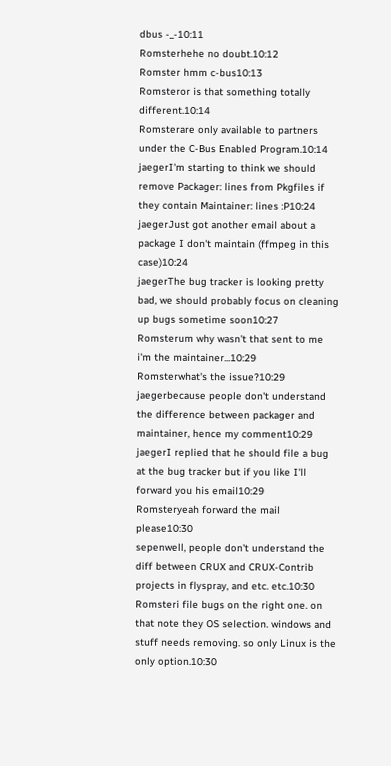dbus -_-10:11
Romsterhehe no doubt.10:12
Romster hmm c-bus10:13
Romsteror is that something totally different.10:14
Romsterare only available to partners under the C-Bus Enabled Program.10:14
jaegerI'm starting to think we should remove Packager: lines from Pkgfiles if they contain Maintainer: lines :P10:24
jaegerJust got another email about a package I don't maintain (ffmpeg in this case)10:24
jaegerThe bug tracker is looking pretty bad, we should probably focus on cleaning up bugs sometime soon10:27
Romsterum why wasn't that sent to me i'm the maintainer...10:29
Romsterwhat's the issue?10:29
jaegerbecause people don't understand the difference between packager and maintainer, hence my comment10:29
jaegerI replied that he should file a bug at the bug tracker but if you like I'll forward you his email10:29
Romsteryeah forward the mail please10:30
sepenwell, people don't understand the diff between CRUX and CRUX-Contrib projects in flyspray, and etc. etc.10:30
Romsteri file bugs on the right one. on that note they OS selection. windows and stuff needs removing. so only Linux is the only option.10:30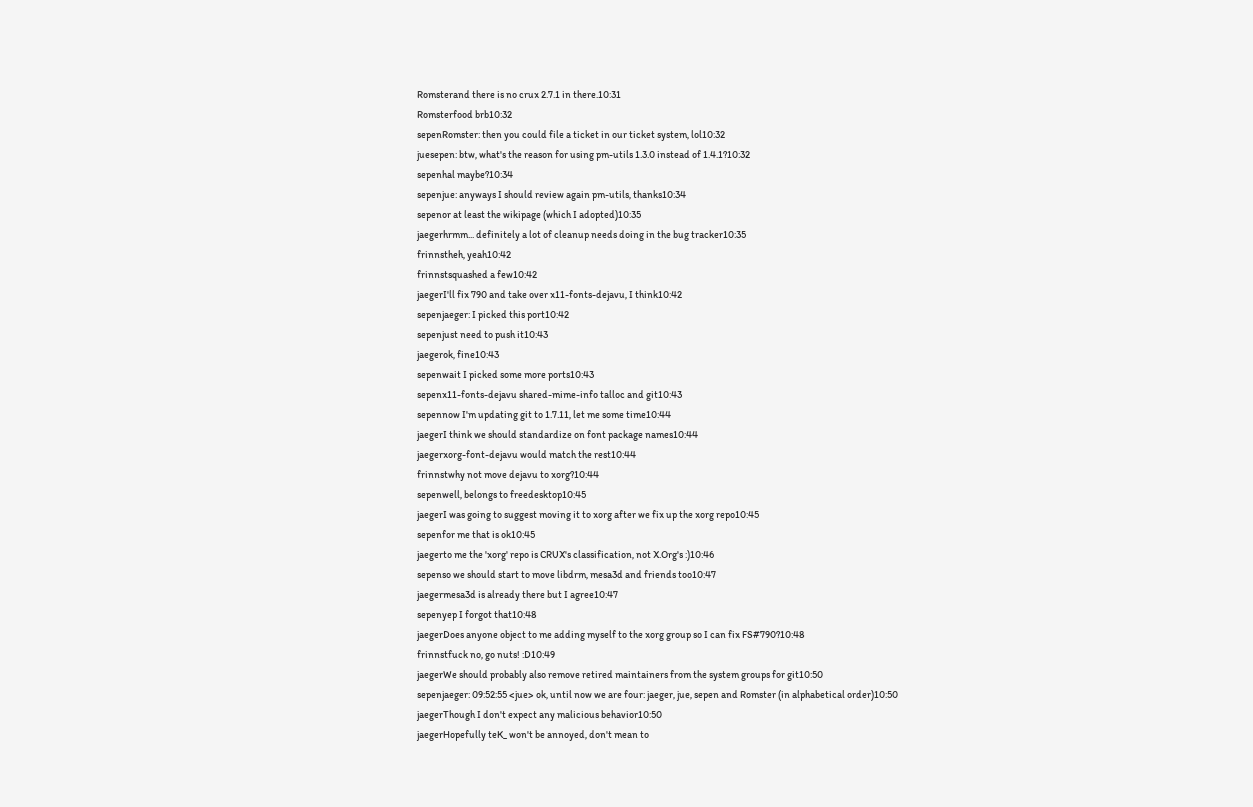Romsterand there is no crux 2.7.1 in there.10:31
Romsterfood brb10:32
sepenRomster: then you could file a ticket in our ticket system, lol10:32
juesepen: btw, what's the reason for using pm-utils 1.3.0 instead of 1.4.1?10:32
sepenhal maybe?10:34
sepenjue: anyways I should review again pm-utils, thanks10:34
sepenor at least the wikipage (which I adopted)10:35
jaegerhrmm... definitely a lot of cleanup needs doing in the bug tracker10:35
frinnstheh, yeah10:42
frinnstsquashed a few10:42
jaegerI'll fix 790 and take over x11-fonts-dejavu, I think10:42
sepenjaeger: I picked this port10:42
sepenjust need to push it10:43
jaegerok, fine10:43
sepenwait I picked some more ports10:43
sepenx11-fonts-dejavu shared-mime-info talloc and git10:43
sepennow I'm updating git to 1.7.11, let me some time10:44
jaegerI think we should standardize on font package names10:44
jaegerxorg-font-dejavu would match the rest10:44
frinnstwhy not move dejavu to xorg?10:44
sepenwell, belongs to freedesktop10:45
jaegerI was going to suggest moving it to xorg after we fix up the xorg repo10:45
sepenfor me that is ok10:45
jaegerto me the 'xorg' repo is CRUX's classification, not X.Org's :)10:46
sepenso we should start to move libdrm, mesa3d and friends too10:47
jaegermesa3d is already there but I agree10:47
sepenyep I forgot that10:48
jaegerDoes anyone object to me adding myself to the xorg group so I can fix FS#790?10:48
frinnstfuck no, go nuts! :D10:49
jaegerWe should probably also remove retired maintainers from the system groups for git10:50
sepenjaeger: 09:52:55 <jue> ok, until now we are four: jaeger, jue, sepen and Romster (in alphabetical order)10:50
jaegerThough I don't expect any malicious behavior10:50
jaegerHopefully teK_ won't be annoyed, don't mean to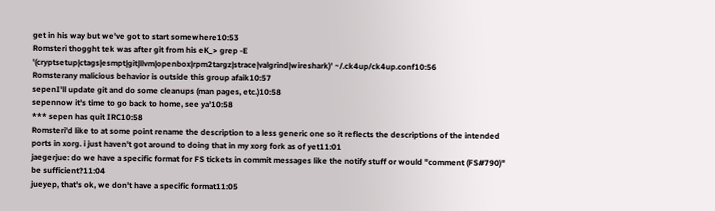get in his way but we've got to start somewhere10:53
Romsteri thogght tek was after git from his eK_> grep -E '(cryptsetup|ctags|esmpt|git|llvm|openbox|rpm2targz|strace|valgrind|wireshark)' ~/.ck4up/ck4up.conf10:56
Romsterany malicious behavior is outside this group afaik10:57
sepenI'll update git and do some cleanups (man pages, etc.)10:58
sepennow it's time to go back to home, see ya'10:58
*** sepen has quit IRC10:58
Romsteri'd like to at some point rename the description to a less generic one so it reflects the descriptions of the intended ports in xorg. i just haven't got around to doing that in my xorg fork as of yet11:01
jaegerjue: do we have a specific format for FS tickets in commit messages like the notify stuff or would "comment (FS#790)" be sufficient?11:04
jueyep, that's ok, we don't have a specific format11:05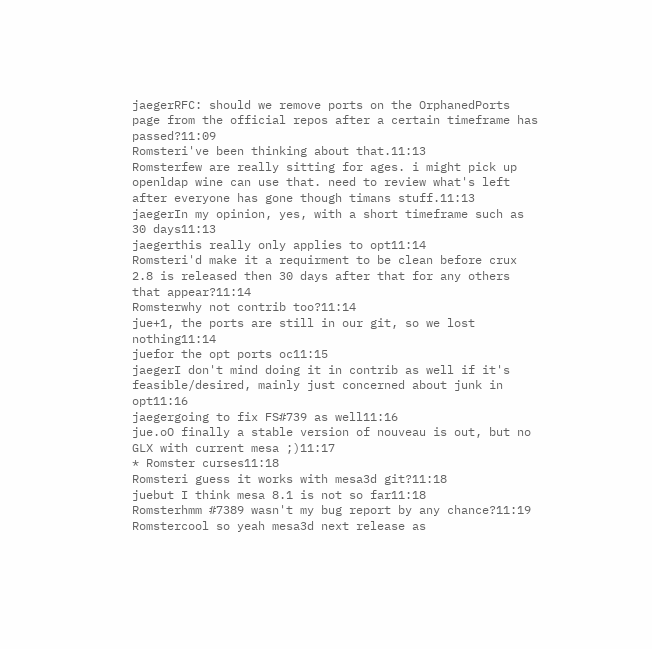jaegerRFC: should we remove ports on the OrphanedPorts page from the official repos after a certain timeframe has passed?11:09
Romsteri've been thinking about that.11:13
Romsterfew are really sitting for ages. i might pick up openldap wine can use that. need to review what's left after everyone has gone though timans stuff.11:13
jaegerIn my opinion, yes, with a short timeframe such as 30 days11:13
jaegerthis really only applies to opt11:14
Romsteri'd make it a requirment to be clean before crux 2.8 is released then 30 days after that for any others that appear?11:14
Romsterwhy not contrib too?11:14
jue+1, the ports are still in our git, so we lost nothing11:14
juefor the opt ports oc11:15
jaegerI don't mind doing it in contrib as well if it's feasible/desired, mainly just concerned about junk in opt11:16
jaegergoing to fix FS#739 as well11:16
jue.oO finally a stable version of nouveau is out, but no GLX with current mesa ;)11:17
* Romster curses11:18
Romsteri guess it works with mesa3d git?11:18
juebut I think mesa 8.1 is not so far11:18
Romsterhmm #7389 wasn't my bug report by any chance?11:19
Romstercool so yeah mesa3d next release as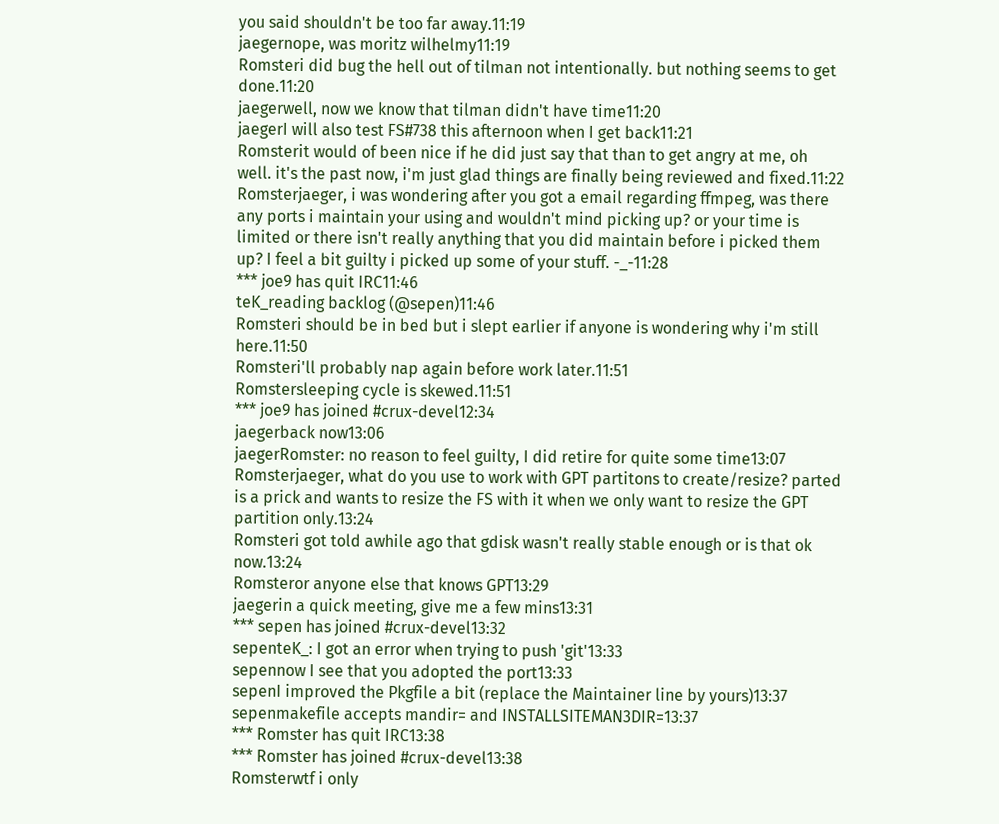you said shouldn't be too far away.11:19
jaegernope, was moritz wilhelmy11:19
Romsteri did bug the hell out of tilman not intentionally. but nothing seems to get done.11:20
jaegerwell, now we know that tilman didn't have time11:20
jaegerI will also test FS#738 this afternoon when I get back11:21
Romsterit would of been nice if he did just say that than to get angry at me, oh well. it's the past now, i'm just glad things are finally being reviewed and fixed.11:22
Romsterjaeger, i was wondering after you got a email regarding ffmpeg, was there any ports i maintain your using and wouldn't mind picking up? or your time is limited or there isn't really anything that you did maintain before i picked them up? I feel a bit guilty i picked up some of your stuff. -_-11:28
*** joe9 has quit IRC11:46
teK_reading backlog (@sepen)11:46
Romsteri should be in bed but i slept earlier if anyone is wondering why i'm still here.11:50
Romsteri'll probably nap again before work later.11:51
Romstersleeping cycle is skewed.11:51
*** joe9 has joined #crux-devel12:34
jaegerback now13:06
jaegerRomster: no reason to feel guilty, I did retire for quite some time13:07
Romsterjaeger, what do you use to work with GPT partitons to create/resize? parted is a prick and wants to resize the FS with it when we only want to resize the GPT partition only.13:24
Romsteri got told awhile ago that gdisk wasn't really stable enough or is that ok now.13:24
Romsteror anyone else that knows GPT13:29
jaegerin a quick meeting, give me a few mins13:31
*** sepen has joined #crux-devel13:32
sepenteK_: I got an error when trying to push 'git'13:33
sepennow I see that you adopted the port13:33
sepenI improved the Pkgfile a bit (replace the Maintainer line by yours)13:37
sepenmakefile accepts mandir= and INSTALLSITEMAN3DIR=13:37
*** Romster has quit IRC13:38
*** Romster has joined #crux-devel13:38
Romsterwtf i only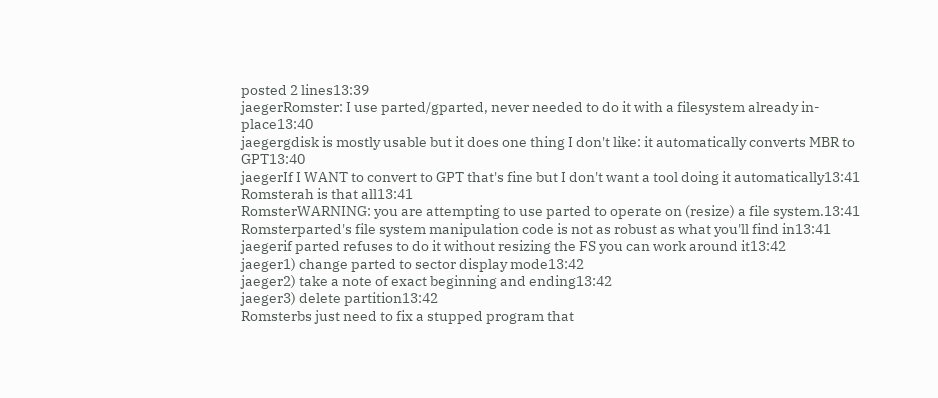posted 2 lines13:39
jaegerRomster: I use parted/gparted, never needed to do it with a filesystem already in-place13:40
jaegergdisk is mostly usable but it does one thing I don't like: it automatically converts MBR to GPT13:40
jaegerIf I WANT to convert to GPT that's fine but I don't want a tool doing it automatically13:41
Romsterah is that all13:41
RomsterWARNING: you are attempting to use parted to operate on (resize) a file system.13:41
Romsterparted's file system manipulation code is not as robust as what you'll find in13:41
jaegerif parted refuses to do it without resizing the FS you can work around it13:42
jaeger1) change parted to sector display mode13:42
jaeger2) take a note of exact beginning and ending13:42
jaeger3) delete partition13:42
Romsterbs just need to fix a stupped program that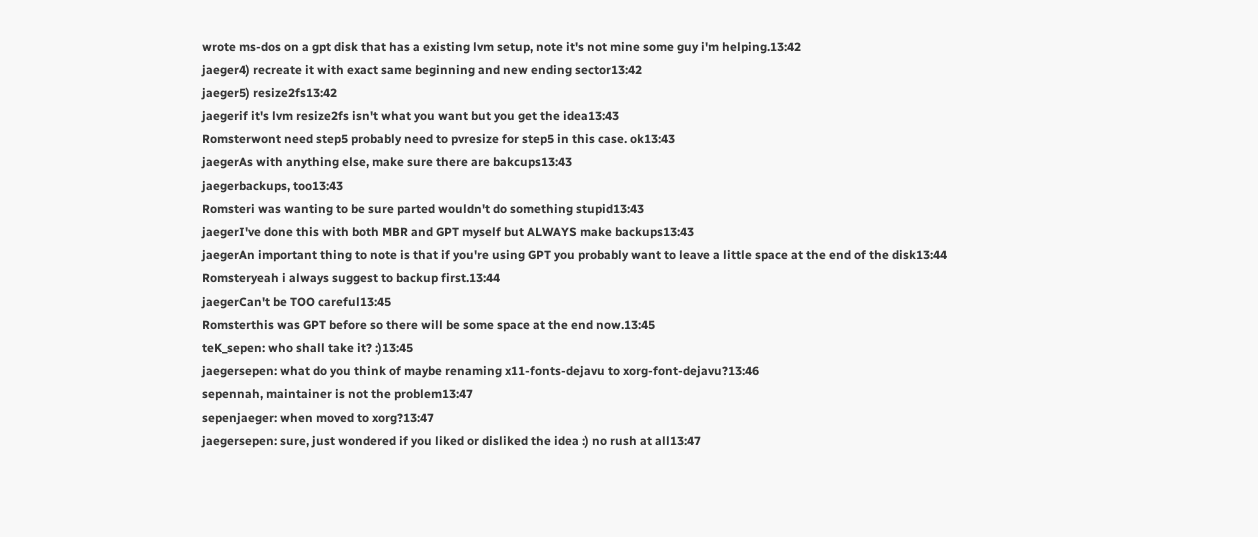wrote ms-dos on a gpt disk that has a existing lvm setup, note it's not mine some guy i'm helping.13:42
jaeger4) recreate it with exact same beginning and new ending sector13:42
jaeger5) resize2fs13:42
jaegerif it's lvm resize2fs isn't what you want but you get the idea13:43
Romsterwont need step5 probably need to pvresize for step5 in this case. ok13:43
jaegerAs with anything else, make sure there are bakcups13:43
jaegerbackups, too13:43
Romsteri was wanting to be sure parted wouldn't do something stupid13:43
jaegerI've done this with both MBR and GPT myself but ALWAYS make backups13:43
jaegerAn important thing to note is that if you're using GPT you probably want to leave a little space at the end of the disk13:44
Romsteryeah i always suggest to backup first.13:44
jaegerCan't be TOO careful13:45
Romsterthis was GPT before so there will be some space at the end now.13:45
teK_sepen: who shall take it? :)13:45
jaegersepen: what do you think of maybe renaming x11-fonts-dejavu to xorg-font-dejavu?13:46
sepennah, maintainer is not the problem13:47
sepenjaeger: when moved to xorg?13:47
jaegersepen: sure, just wondered if you liked or disliked the idea :) no rush at all13:47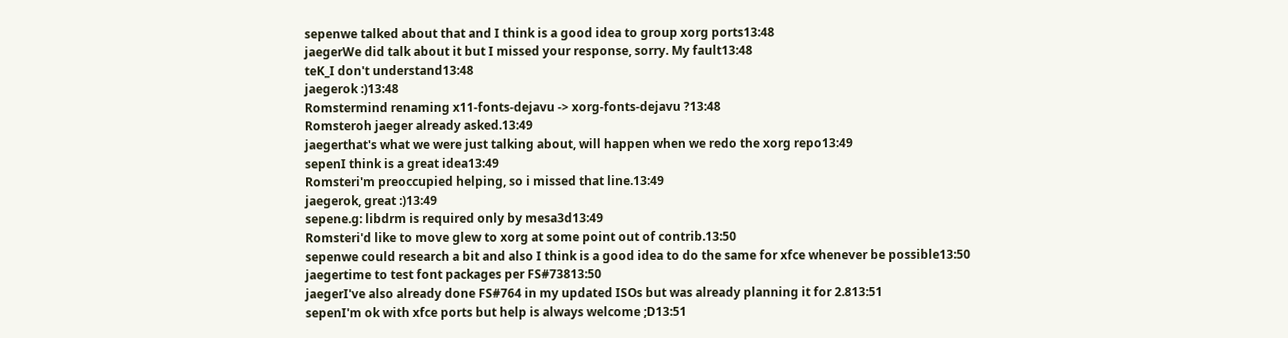sepenwe talked about that and I think is a good idea to group xorg ports13:48
jaegerWe did talk about it but I missed your response, sorry. My fault13:48
teK_I don't understand13:48
jaegerok :)13:48
Romstermind renaming x11-fonts-dejavu -> xorg-fonts-dejavu ?13:48
Romsteroh jaeger already asked.13:49
jaegerthat's what we were just talking about, will happen when we redo the xorg repo13:49
sepenI think is a great idea13:49
Romsteri'm preoccupied helping, so i missed that line.13:49
jaegerok, great :)13:49
sepene.g: libdrm is required only by mesa3d13:49
Romsteri'd like to move glew to xorg at some point out of contrib.13:50
sepenwe could research a bit and also I think is a good idea to do the same for xfce whenever be possible13:50
jaegertime to test font packages per FS#73813:50
jaegerI've also already done FS#764 in my updated ISOs but was already planning it for 2.813:51
sepenI'm ok with xfce ports but help is always welcome ;D13:51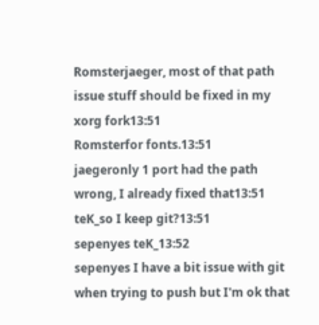Romsterjaeger, most of that path issue stuff should be fixed in my xorg fork13:51
Romsterfor fonts.13:51
jaegeronly 1 port had the path wrong, I already fixed that13:51
teK_so I keep git?13:51
sepenyes teK_13:52
sepenyes I have a bit issue with git when trying to push but I'm ok that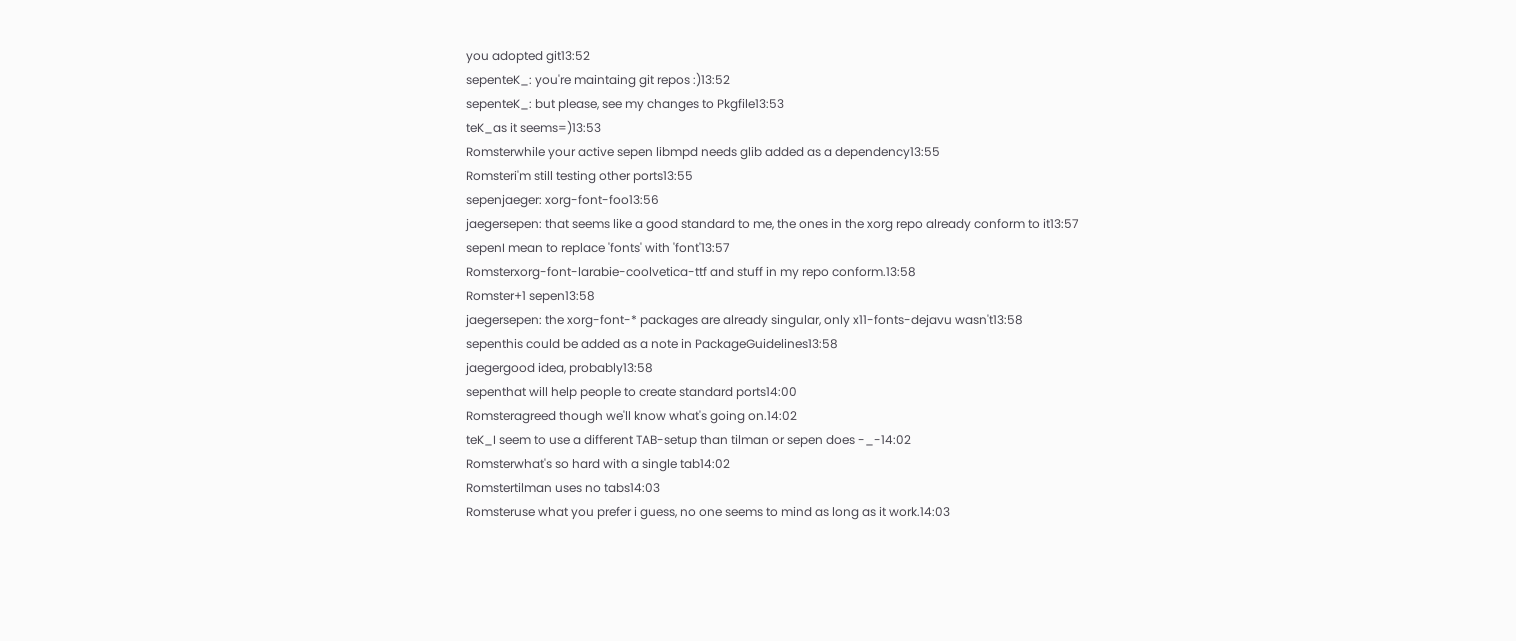you adopted git13:52
sepenteK_: you're maintaing git repos :)13:52
sepenteK_: but please, see my changes to Pkgfile13:53
teK_as it seems=)13:53
Romsterwhile your active sepen libmpd needs glib added as a dependency13:55
Romsteri'm still testing other ports13:55
sepenjaeger: xorg-font-foo13:56
jaegersepen: that seems like a good standard to me, the ones in the xorg repo already conform to it13:57
sepenI mean to replace 'fonts' with 'font'13:57
Romsterxorg-font-larabie-coolvetica-ttf and stuff in my repo conform.13:58
Romster+1 sepen13:58
jaegersepen: the xorg-font-* packages are already singular, only x11-fonts-dejavu wasn't13:58
sepenthis could be added as a note in PackageGuidelines13:58
jaegergood idea, probably13:58
sepenthat will help people to create standard ports14:00
Romsteragreed though we'll know what's going on.14:02
teK_I seem to use a different TAB-setup than tilman or sepen does -_-14:02
Romsterwhat's so hard with a single tab14:02
Romstertilman uses no tabs14:03
Romsteruse what you prefer i guess, no one seems to mind as long as it work.14:03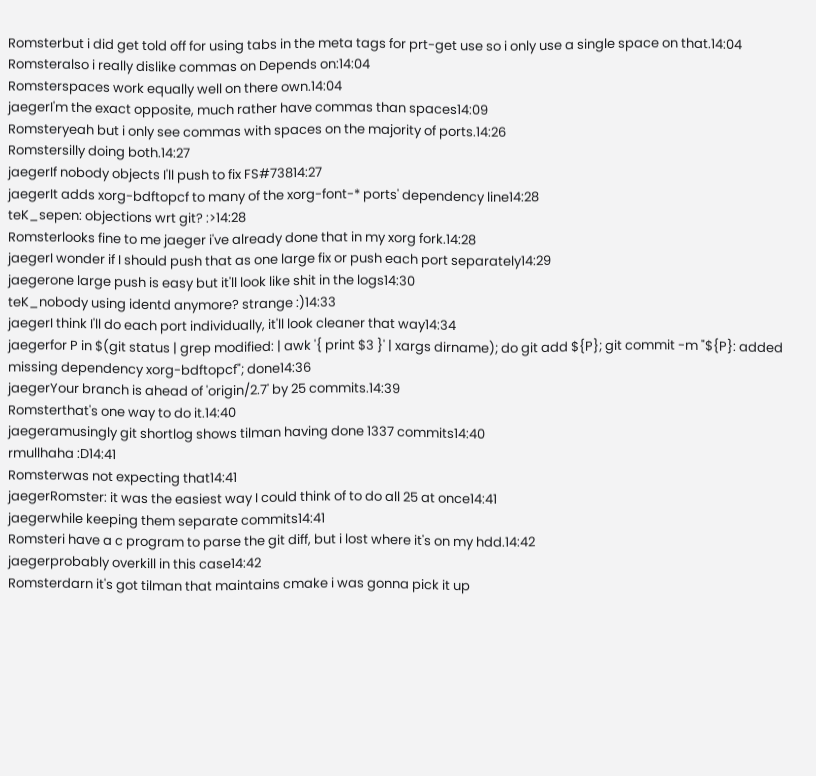Romsterbut i did get told off for using tabs in the meta tags for prt-get use so i only use a single space on that.14:04
Romsteralso i really dislike commas on Depends on:14:04
Romsterspaces work equally well on there own.14:04
jaegerI'm the exact opposite, much rather have commas than spaces14:09
Romsteryeah but i only see commas with spaces on the majority of ports.14:26
Romstersilly doing both.14:27
jaegerIf nobody objects I'll push to fix FS#73814:27
jaegerIt adds xorg-bdftopcf to many of the xorg-font-* ports' dependency line14:28
teK_sepen: objections wrt git? :>14:28
Romsterlooks fine to me jaeger i've already done that in my xorg fork.14:28
jaegerI wonder if I should push that as one large fix or push each port separately14:29
jaegerone large push is easy but it'll look like shit in the logs14:30
teK_nobody using identd anymore? strange :)14:33
jaegerI think I'll do each port individually, it'll look cleaner that way14:34
jaegerfor P in $(git status | grep modified: | awk '{ print $3 }' | xargs dirname); do git add ${P}; git commit -m "${P}: added missing dependency xorg-bdftopcf"; done14:36
jaegerYour branch is ahead of 'origin/2.7' by 25 commits.14:39
Romsterthat's one way to do it.14:40
jaegeramusingly git shortlog shows tilman having done 1337 commits14:40
rmullhaha :D14:41
Romsterwas not expecting that14:41
jaegerRomster: it was the easiest way I could think of to do all 25 at once14:41
jaegerwhile keeping them separate commits14:41
Romsteri have a c program to parse the git diff, but i lost where it's on my hdd.14:42
jaegerprobably overkill in this case14:42
Romsterdarn it's got tilman that maintains cmake i was gonna pick it up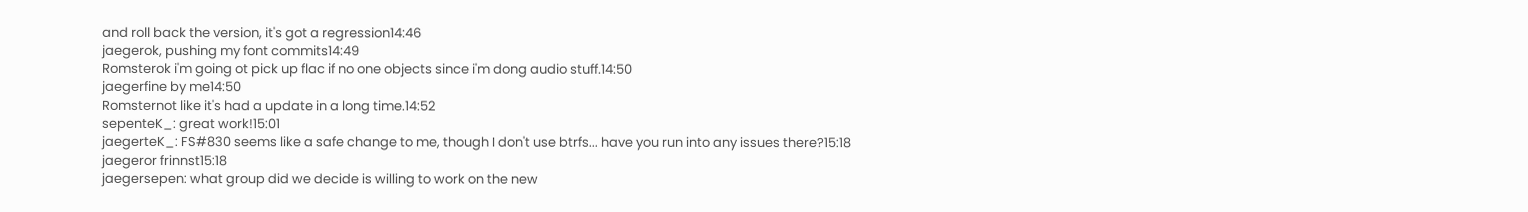and roll back the version, it's got a regression14:46
jaegerok, pushing my font commits14:49
Romsterok i'm going ot pick up flac if no one objects since i'm dong audio stuff.14:50
jaegerfine by me14:50
Romsternot like it's had a update in a long time.14:52
sepenteK_: great work!15:01
jaegerteK_: FS#830 seems like a safe change to me, though I don't use btrfs... have you run into any issues there?15:18
jaegeror frinnst15:18
jaegersepen: what group did we decide is willing to work on the new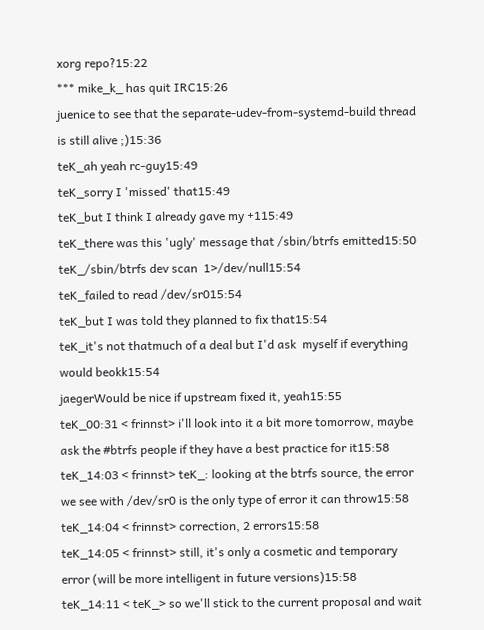xorg repo?15:22
*** mike_k_ has quit IRC15:26
juenice to see that the separate-udev-from-systemd-build thread is still alive ;)15:36
teK_ah yeah rc-guy15:49
teK_sorry I 'missed' that15:49
teK_but I think I already gave my +115:49
teK_there was this 'ugly' message that /sbin/btrfs emitted15:50
teK_/sbin/btrfs dev scan  1>/dev/null15:54
teK_failed to read /dev/sr015:54
teK_but I was told they planned to fix that15:54
teK_it's not thatmuch of a deal but I'd ask  myself if everything would beokk15:54
jaegerWould be nice if upstream fixed it, yeah15:55
teK_00:31 < frinnst> i'll look into it a bit more tomorrow, maybe ask the #btrfs people if they have a best practice for it15:58
teK_14:03 < frinnst> teK_: looking at the btrfs source, the error we see with /dev/sr0 is the only type of error it can throw15:58
teK_14:04 < frinnst> correction, 2 errors15:58
teK_14:05 < frinnst> still, it's only a cosmetic and temporary error (will be more intelligent in future versions)15:58
teK_14:11 < teK_> so we'll stick to the current proposal and wait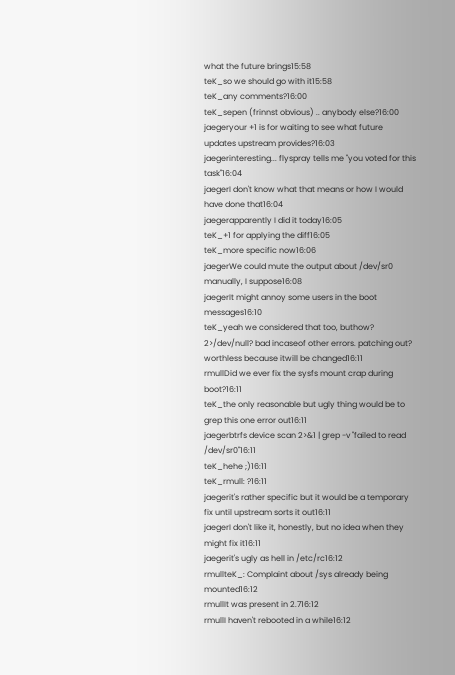what the future brings15:58
teK_so we should go with it15:58
teK_any comments?16:00
teK_sepen (frinnst obvious) .. anybody else?16:00
jaegeryour +1 is for waiting to see what future updates upstream provides?16:03
jaegerinteresting... flyspray tells me "you voted for this task"16:04
jaegerI don't know what that means or how I would have done that16:04
jaegerapparently I did it today16:05
teK_+1 for applying the diff16:05
teK_more specific now16:06
jaegerWe could mute the output about /dev/sr0 manually, I suppose16:08
jaegerIt might annoy some users in the boot messages16:10
teK_yeah we considered that too, buthow? 2>/dev/null? bad incaseof other errors. patching out? worthless because itwill be changed16:11
rmullDid we ever fix the sysfs mount crap during boot?16:11
teK_the only reasonable but ugly thing would be to grep this one error out16:11
jaegerbtrfs device scan 2>&1 | grep -v "failed to read /dev/sr0"16:11
teK_hehe ;)16:11
teK_rmull: ?16:11
jaegerit's rather specific but it would be a temporary fix until upstream sorts it out16:11
jaegerI don't like it, honestly, but no idea when they might fix it16:11
jaegerit's ugly as hell in /etc/rc16:12
rmullteK_: Complaint about /sys already being mounted16:12
rmullIt was present in 2.716:12
rmullI haven't rebooted in a while16:12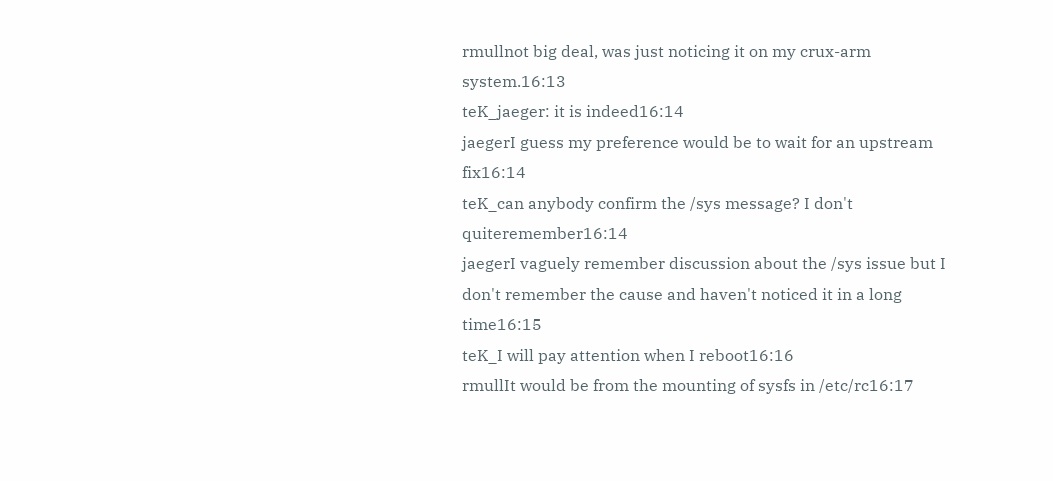rmullnot big deal, was just noticing it on my crux-arm system.16:13
teK_jaeger: it is indeed16:14
jaegerI guess my preference would be to wait for an upstream fix16:14
teK_can anybody confirm the /sys message? I don't quiteremember16:14
jaegerI vaguely remember discussion about the /sys issue but I don't remember the cause and haven't noticed it in a long time16:15
teK_I will pay attention when I reboot16:16
rmullIt would be from the mounting of sysfs in /etc/rc16:17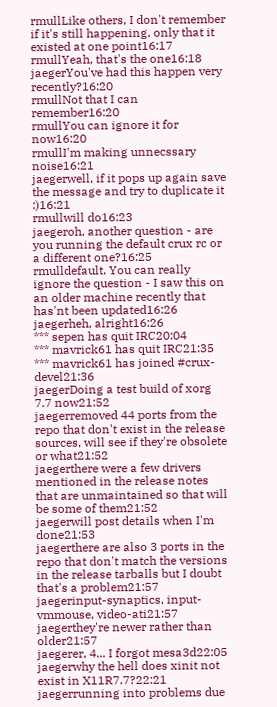rmullLike others, I don't remember if it's still happening, only that it existed at one point16:17
rmullYeah, that's the one16:18
jaegerYou've had this happen very recently?16:20
rmullNot that I can remember16:20
rmullYou can ignore it for now16:20
rmullI'm making unnecssary noise16:21
jaegerwell, if it pops up again save the message and try to duplicate it :)16:21
rmullwill do16:23
jaegeroh, another question - are you running the default crux rc or a different one?16:25
rmulldefault. You can really ignore the question - I saw this on an older machine recently that has'nt been updated16:26
jaegerheh, alright16:26
*** sepen has quit IRC20:04
*** mavrick61 has quit IRC21:35
*** mavrick61 has joined #crux-devel21:36
jaegerDoing a test build of xorg 7.7 now21:52
jaegerremoved 44 ports from the repo that don't exist in the release sources, will see if they're obsolete or what21:52
jaegerthere were a few drivers mentioned in the release notes that are unmaintained so that will be some of them21:52
jaegerwill post details when I'm done21:53
jaegerthere are also 3 ports in the repo that don't match the versions in the release tarballs but I doubt that's a problem21:57
jaegerinput-synaptics, input-vmmouse, video-ati21:57
jaegerthey're newer rather than older21:57
jaegerer, 4... I forgot mesa3d22:05
jaegerwhy the hell does xinit not exist in X11R7.7?22:21
jaegerrunning into problems due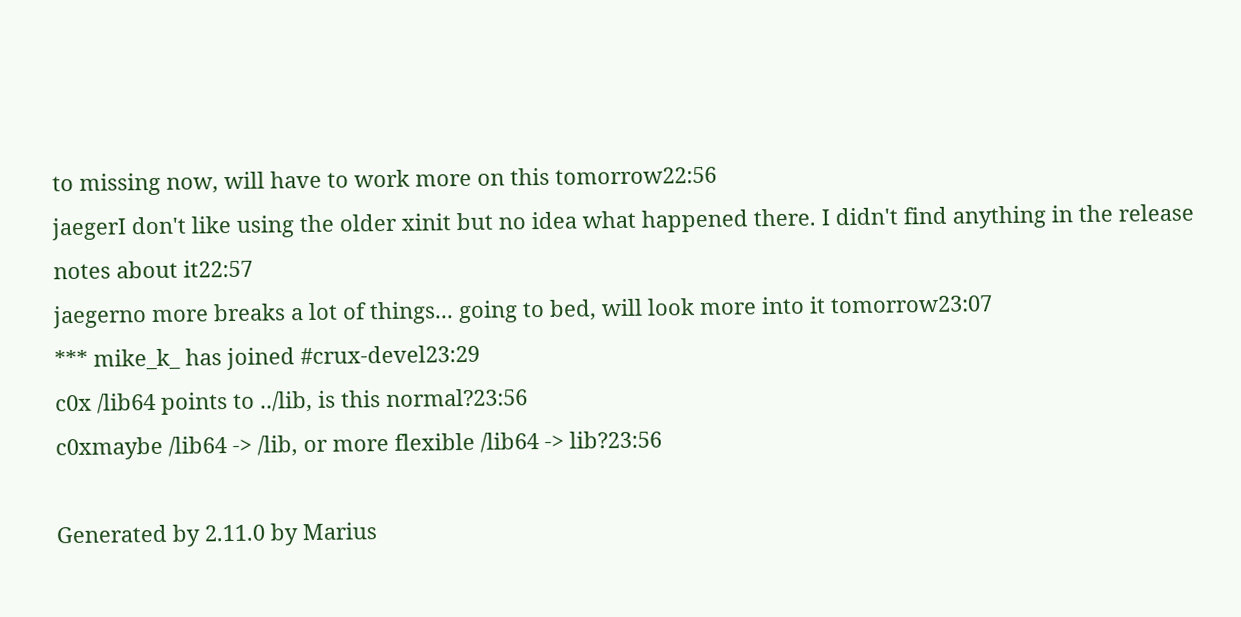to missing now, will have to work more on this tomorrow22:56
jaegerI don't like using the older xinit but no idea what happened there. I didn't find anything in the release notes about it22:57
jaegerno more breaks a lot of things... going to bed, will look more into it tomorrow23:07
*** mike_k_ has joined #crux-devel23:29
c0x /lib64 points to ../lib, is this normal?23:56
c0xmaybe /lib64 -> /lib, or more flexible /lib64 -> lib?23:56

Generated by 2.11.0 by Marius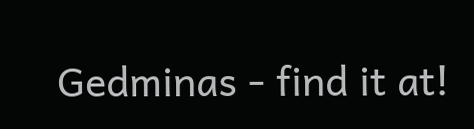Gedminas - find it at!